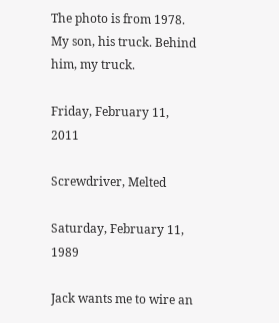The photo is from 1978. My son, his truck. Behind him, my truck.

Friday, February 11, 2011

Screwdriver, Melted

Saturday, February 11, 1989

Jack wants me to wire an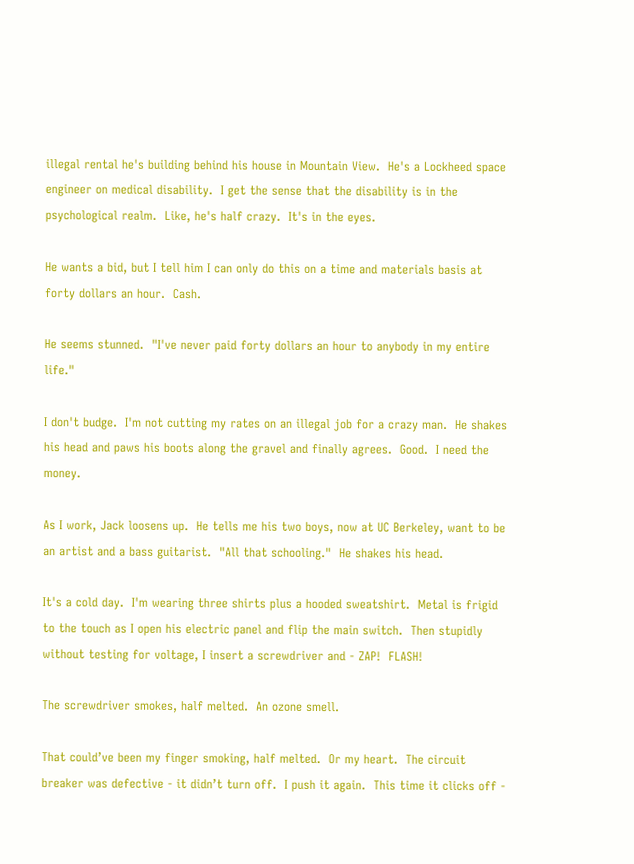illegal rental he's building behind his house in Mountain View.  He's a Lockheed space engineer on medical disability.  I get the sense that the disability is in the psychological realm.  Like, he's half crazy.  It's in the eyes.

He wants a bid, but I tell him I can only do this on a time and materials basis at forty dollars an hour.  Cash.

He seems stunned.  "I've never paid forty dollars an hour to anybody in my entire life."

I don't budge.  I'm not cutting my rates on an illegal job for a crazy man.  He shakes his head and paws his boots along the gravel and finally agrees.  Good.  I need the money.

As I work, Jack loosens up.  He tells me his two boys, now at UC Berkeley, want to be an artist and a bass guitarist.  "All that schooling."  He shakes his head.

It's a cold day.  I'm wearing three shirts plus a hooded sweatshirt.  Metal is frigid to the touch as I open his electric panel and flip the main switch.  Then stupidly without testing for voltage, I insert a screwdriver and - ZAP!  FLASH!

The screwdriver smokes, half melted.  An ozone smell.

That could’ve been my finger smoking, half melted.  Or my heart.  The circuit breaker was defective - it didn’t turn off.  I push it again.  This time it clicks off -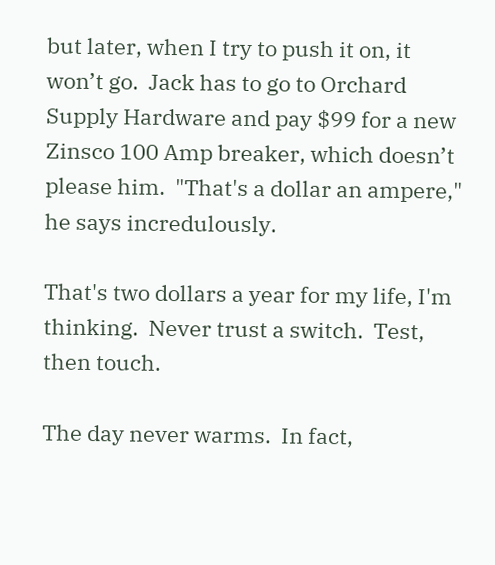but later, when I try to push it on, it won’t go.  Jack has to go to Orchard Supply Hardware and pay $99 for a new Zinsco 100 Amp breaker, which doesn’t please him.  "That's a dollar an ampere," he says incredulously.

That's two dollars a year for my life, I'm thinking.  Never trust a switch.  Test, then touch.

The day never warms.  In fact,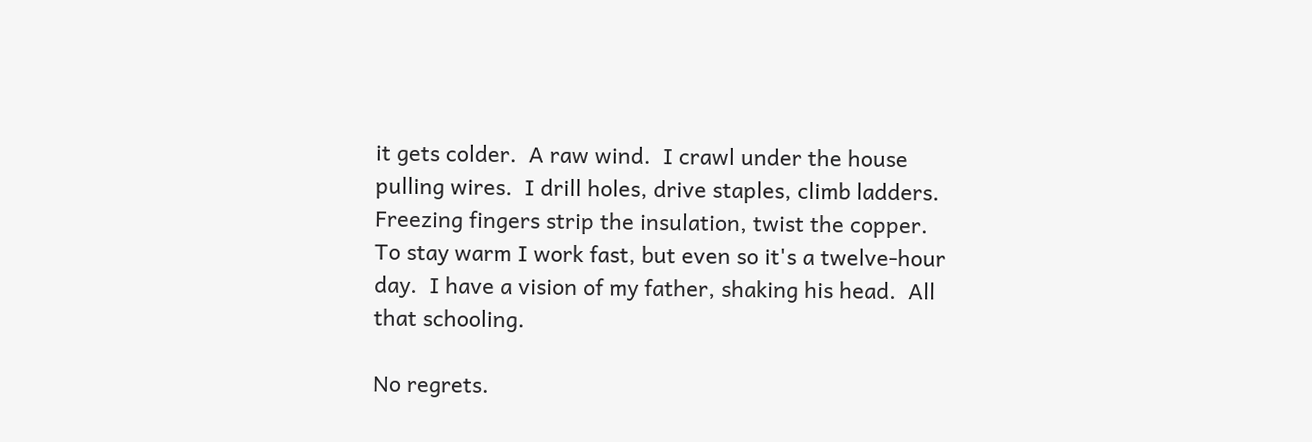it gets colder.  A raw wind.  I crawl under the house pulling wires.  I drill holes, drive staples, climb ladders.  Freezing fingers strip the insulation, twist the copper.  To stay warm I work fast, but even so it's a twelve-hour day.  I have a vision of my father, shaking his head.  All that schooling.

No regrets.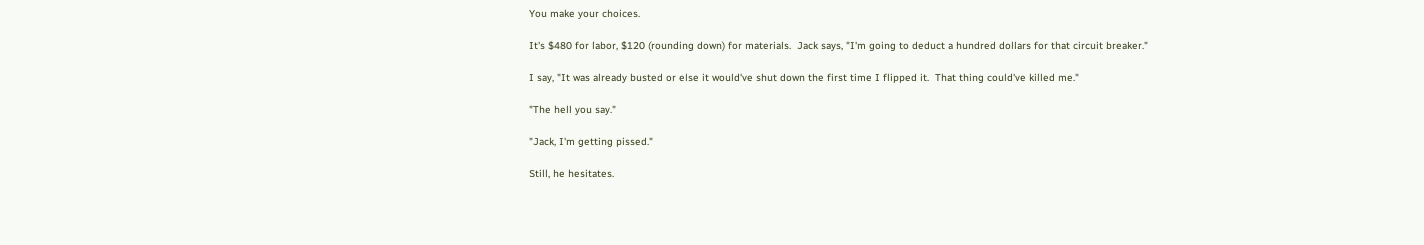You make your choices.

It's $480 for labor, $120 (rounding down) for materials.  Jack says, "I'm going to deduct a hundred dollars for that circuit breaker."

I say, "It was already busted or else it would've shut down the first time I flipped it.  That thing could've killed me."

"The hell you say."

"Jack, I'm getting pissed."

Still, he hesitates.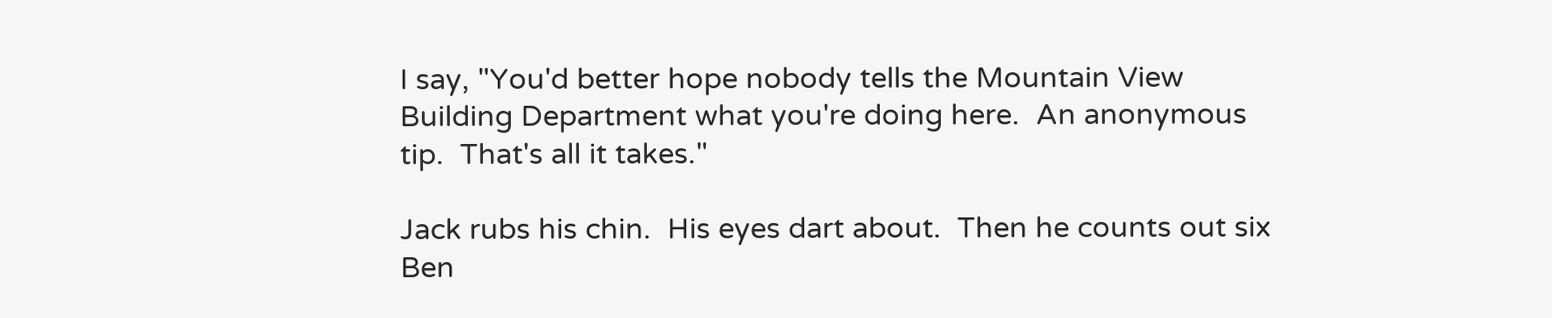I say, "You'd better hope nobody tells the Mountain View Building Department what you're doing here.  An anonymous tip.  That's all it takes."

Jack rubs his chin.  His eyes dart about.  Then he counts out six Ben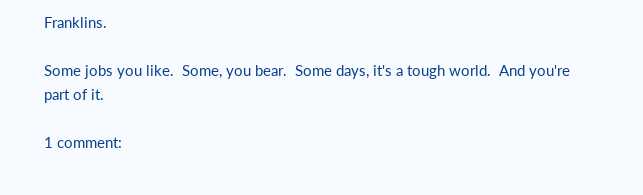Franklins.

Some jobs you like.  Some, you bear.  Some days, it's a tough world.  And you're part of it.

1 comment: